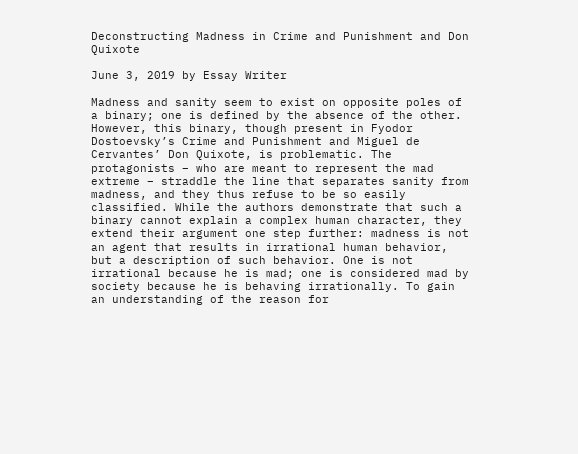Deconstructing Madness in Crime and Punishment and Don Quixote

June 3, 2019 by Essay Writer

Madness and sanity seem to exist on opposite poles of a binary; one is defined by the absence of the other. However, this binary, though present in Fyodor Dostoevsky’s Crime and Punishment and Miguel de Cervantes’ Don Quixote, is problematic. The protagonists – who are meant to represent the mad extreme – straddle the line that separates sanity from madness, and they thus refuse to be so easily classified. While the authors demonstrate that such a binary cannot explain a complex human character, they extend their argument one step further: madness is not an agent that results in irrational human behavior, but a description of such behavior. One is not irrational because he is mad; one is considered mad by society because he is behaving irrationally. To gain an understanding of the reason for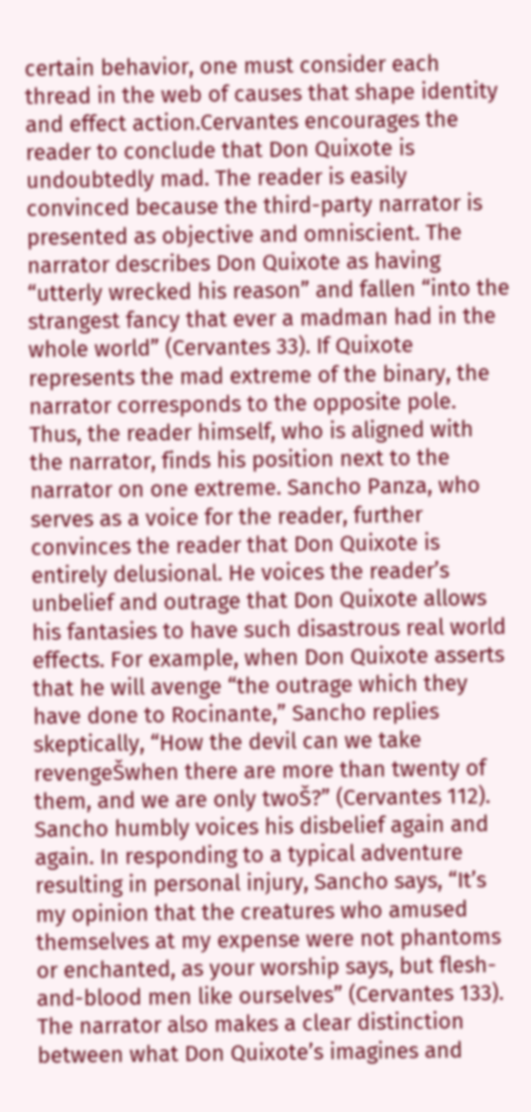certain behavior, one must consider each thread in the web of causes that shape identity and effect action.Cervantes encourages the reader to conclude that Don Quixote is undoubtedly mad. The reader is easily convinced because the third-party narrator is presented as objective and omniscient. The narrator describes Don Quixote as having “utterly wrecked his reason” and fallen “into the strangest fancy that ever a madman had in the whole world” (Cervantes 33). If Quixote represents the mad extreme of the binary, the narrator corresponds to the opposite pole. Thus, the reader himself, who is aligned with the narrator, finds his position next to the narrator on one extreme. Sancho Panza, who serves as a voice for the reader, further convinces the reader that Don Quixote is entirely delusional. He voices the reader’s unbelief and outrage that Don Quixote allows his fantasies to have such disastrous real world effects. For example, when Don Quixote asserts that he will avenge “the outrage which they have done to Rocinante,” Sancho replies skeptically, “How the devil can we take revengeŠwhen there are more than twenty of them, and we are only twoŠ?” (Cervantes 112). Sancho humbly voices his disbelief again and again. In responding to a typical adventure resulting in personal injury, Sancho says, “It’s my opinion that the creatures who amused themselves at my expense were not phantoms or enchanted, as your worship says, but flesh-and-blood men like ourselves” (Cervantes 133). The narrator also makes a clear distinction between what Don Quixote’s imagines and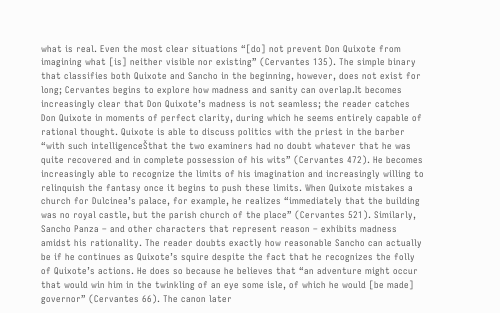what is real. Even the most clear situations “[do] not prevent Don Quixote from imagining what [is] neither visible nor existing” (Cervantes 135). The simple binary that classifies both Quixote and Sancho in the beginning, however, does not exist for long; Cervantes begins to explore how madness and sanity can overlap.It becomes increasingly clear that Don Quixote’s madness is not seamless; the reader catches Don Quixote in moments of perfect clarity, during which he seems entirely capable of rational thought. Quixote is able to discuss politics with the priest in the barber “with such intelligenceŠthat the two examiners had no doubt whatever that he was quite recovered and in complete possession of his wits” (Cervantes 472). He becomes increasingly able to recognize the limits of his imagination and increasingly willing to relinquish the fantasy once it begins to push these limits. When Quixote mistakes a church for Dulcinea’s palace, for example, he realizes “immediately that the building was no royal castle, but the parish church of the place” (Cervantes 521). Similarly, Sancho Panza – and other characters that represent reason – exhibits madness amidst his rationality. The reader doubts exactly how reasonable Sancho can actually be if he continues as Quixote’s squire despite the fact that he recognizes the folly of Quixote’s actions. He does so because he believes that “an adventure might occur that would win him in the twinkling of an eye some isle, of which he would [be made] governor” (Cervantes 66). The canon later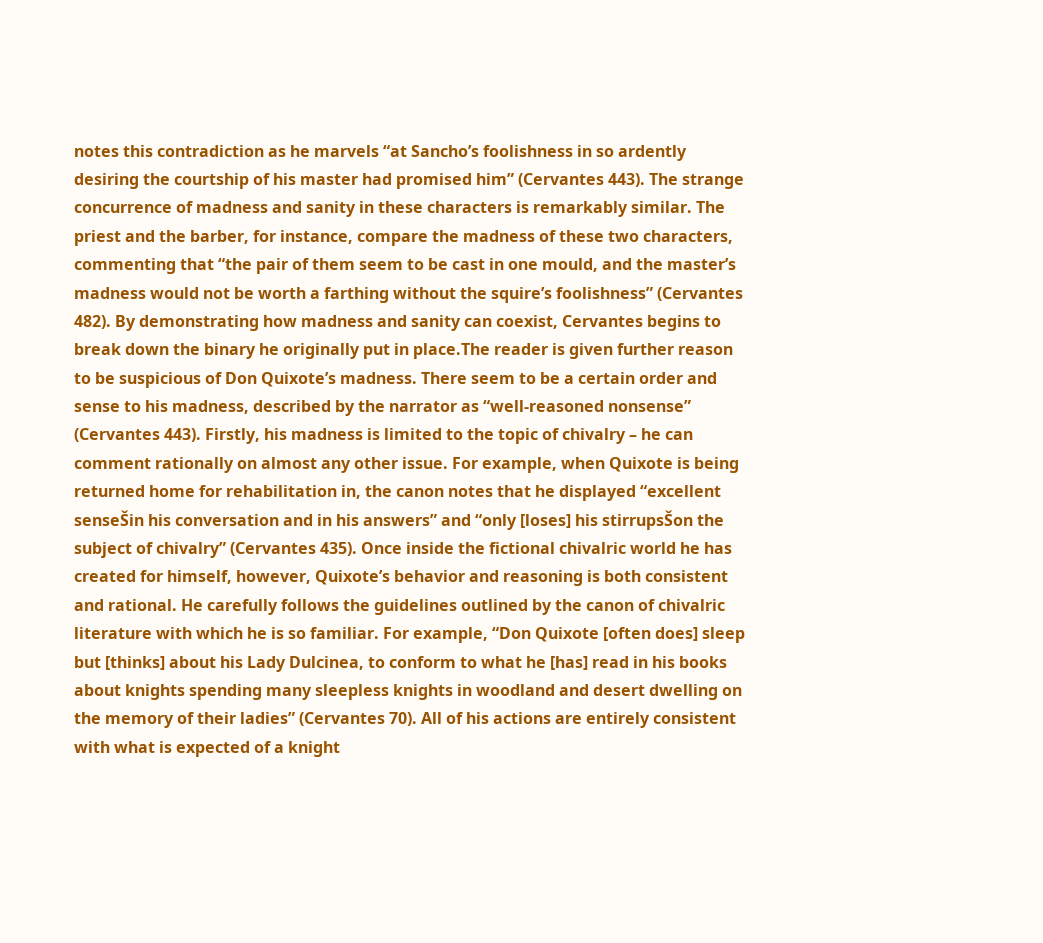notes this contradiction as he marvels “at Sancho’s foolishness in so ardently desiring the courtship of his master had promised him” (Cervantes 443). The strange concurrence of madness and sanity in these characters is remarkably similar. The priest and the barber, for instance, compare the madness of these two characters, commenting that “the pair of them seem to be cast in one mould, and the master’s madness would not be worth a farthing without the squire’s foolishness” (Cervantes 482). By demonstrating how madness and sanity can coexist, Cervantes begins to break down the binary he originally put in place.The reader is given further reason to be suspicious of Don Quixote’s madness. There seem to be a certain order and sense to his madness, described by the narrator as “well-reasoned nonsense” (Cervantes 443). Firstly, his madness is limited to the topic of chivalry – he can comment rationally on almost any other issue. For example, when Quixote is being returned home for rehabilitation in, the canon notes that he displayed “excellent senseŠin his conversation and in his answers” and “only [loses] his stirrupsŠon the subject of chivalry” (Cervantes 435). Once inside the fictional chivalric world he has created for himself, however, Quixote’s behavior and reasoning is both consistent and rational. He carefully follows the guidelines outlined by the canon of chivalric literature with which he is so familiar. For example, “Don Quixote [often does] sleep but [thinks] about his Lady Dulcinea, to conform to what he [has] read in his books about knights spending many sleepless knights in woodland and desert dwelling on the memory of their ladies” (Cervantes 70). All of his actions are entirely consistent with what is expected of a knight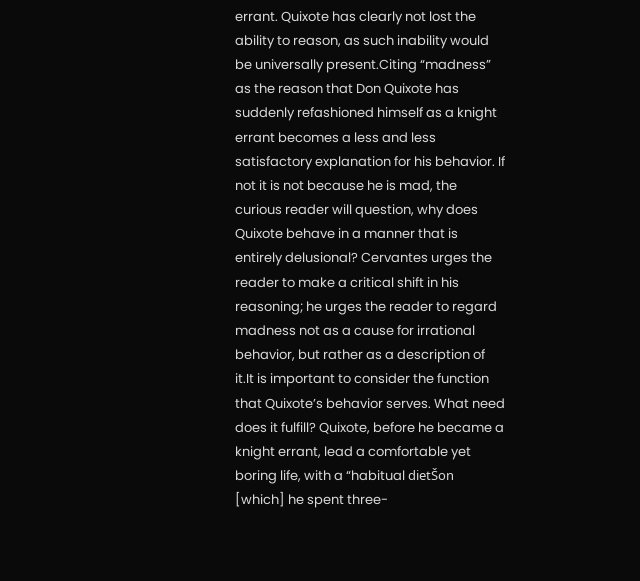errant. Quixote has clearly not lost the ability to reason, as such inability would be universally present.Citing “madness” as the reason that Don Quixote has suddenly refashioned himself as a knight errant becomes a less and less satisfactory explanation for his behavior. If not it is not because he is mad, the curious reader will question, why does Quixote behave in a manner that is entirely delusional? Cervantes urges the reader to make a critical shift in his reasoning; he urges the reader to regard madness not as a cause for irrational behavior, but rather as a description of it.It is important to consider the function that Quixote’s behavior serves. What need does it fulfill? Quixote, before he became a knight errant, lead a comfortable yet boring life, with a “habitual dietŠon [which] he spent three-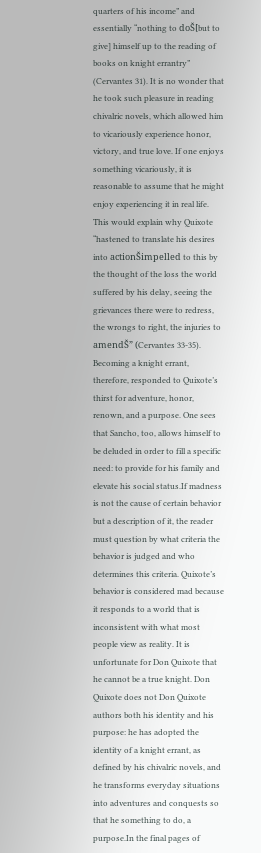quarters of his income” and essentially “nothing to doŠ[but to give] himself up to the reading of books on knight errantry” (Cervantes 31). It is no wonder that he took such pleasure in reading chivalric novels, which allowed him to vicariously experience honor, victory, and true love. If one enjoys something vicariously, it is reasonable to assume that he might enjoy experiencing it in real life. This would explain why Quixote “hastened to translate his desires into actionŠimpelled to this by the thought of the loss the world suffered by his delay, seeing the grievances there were to redress, the wrongs to right, the injuries to amendŠ” (Cervantes 33-35). Becoming a knight errant, therefore, responded to Quixote’s thirst for adventure, honor, renown, and a purpose. One sees that Sancho, too, allows himself to be deluded in order to fill a specific need: to provide for his family and elevate his social status.If madness is not the cause of certain behavior but a description of it, the reader must question by what criteria the behavior is judged and who determines this criteria. Quixote’s behavior is considered mad because it responds to a world that is inconsistent with what most people view as reality. It is unfortunate for Don Quixote that he cannot be a true knight. Don Quixote does not Don Quixote authors both his identity and his purpose: he has adopted the identity of a knight errant, as defined by his chivalric novels, and he transforms everyday situations into adventures and conquests so that he something to do, a purpose.In the final pages of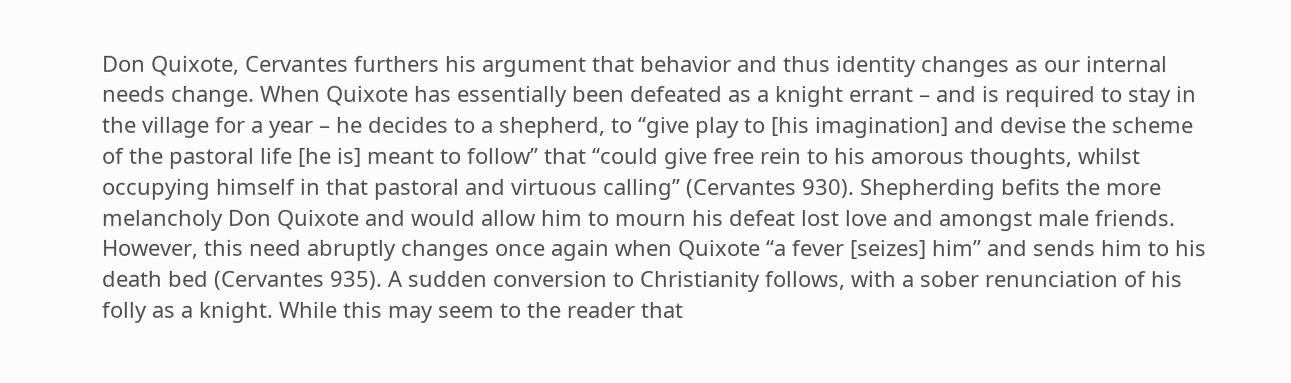Don Quixote, Cervantes furthers his argument that behavior and thus identity changes as our internal needs change. When Quixote has essentially been defeated as a knight errant – and is required to stay in the village for a year – he decides to a shepherd, to “give play to [his imagination] and devise the scheme of the pastoral life [he is] meant to follow” that “could give free rein to his amorous thoughts, whilst occupying himself in that pastoral and virtuous calling” (Cervantes 930). Shepherding befits the more melancholy Don Quixote and would allow him to mourn his defeat lost love and amongst male friends. However, this need abruptly changes once again when Quixote “a fever [seizes] him” and sends him to his death bed (Cervantes 935). A sudden conversion to Christianity follows, with a sober renunciation of his folly as a knight. While this may seem to the reader that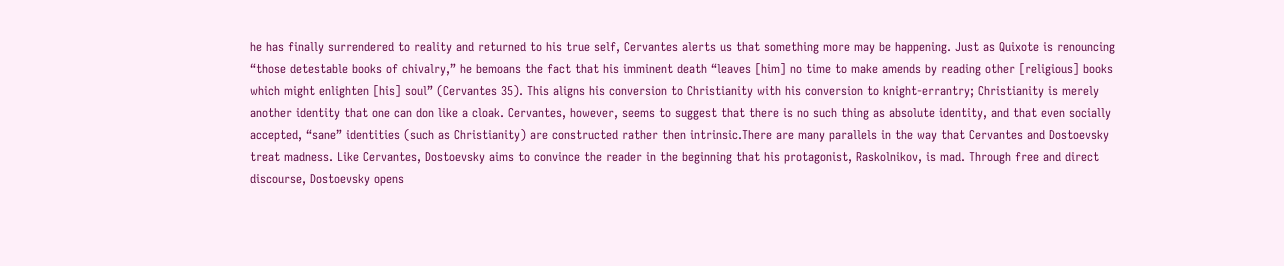he has finally surrendered to reality and returned to his true self, Cervantes alerts us that something more may be happening. Just as Quixote is renouncing “those detestable books of chivalry,” he bemoans the fact that his imminent death “leaves [him] no time to make amends by reading other [religious] books which might enlighten [his] soul” (Cervantes 35). This aligns his conversion to Christianity with his conversion to knight-errantry; Christianity is merely another identity that one can don like a cloak. Cervantes, however, seems to suggest that there is no such thing as absolute identity, and that even socially accepted, “sane” identities (such as Christianity) are constructed rather then intrinsic.There are many parallels in the way that Cervantes and Dostoevsky treat madness. Like Cervantes, Dostoevsky aims to convince the reader in the beginning that his protagonist, Raskolnikov, is mad. Through free and direct discourse, Dostoevsky opens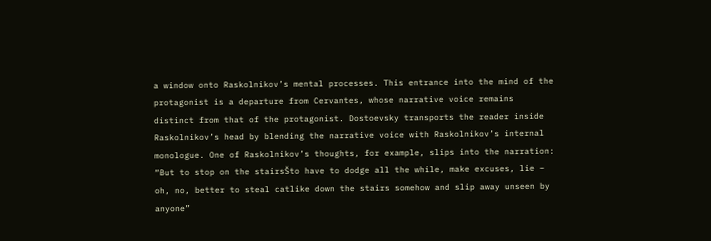a window onto Raskolnikov’s mental processes. This entrance into the mind of the protagonist is a departure from Cervantes, whose narrative voice remains distinct from that of the protagonist. Dostoevsky transports the reader inside Raskolnikov’s head by blending the narrative voice with Raskolnikov’s internal monologue. One of Raskolnikov’s thoughts, for example, slips into the narration: “But to stop on the stairsŠto have to dodge all the while, make excuses, lie – oh, no, better to steal catlike down the stairs somehow and slip away unseen by anyone”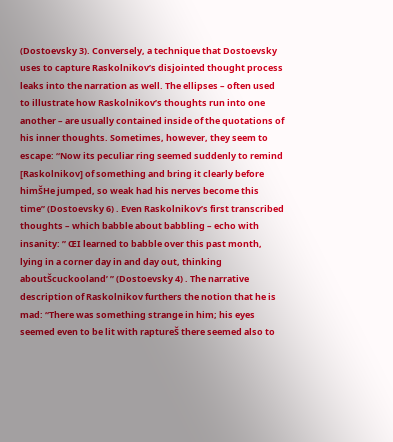(Dostoevsky 3). Conversely, a technique that Dostoevsky uses to capture Raskolnikov’s disjointed thought process leaks into the narration as well. The ellipses – often used to illustrate how Raskolnikov’s thoughts run into one another – are usually contained inside of the quotations of his inner thoughts. Sometimes, however, they seem to escape: “Now its peculiar ring seemed suddenly to remind [Raskolnikov] of something and bring it clearly before himŠHe jumped, so weak had his nerves become this time” (Dostoevsky 6) . Even Raskolnikov’s first transcribed thoughts – which babble about babbling – echo with insanity: ” ŒI learned to babble over this past month, lying in a corner day in and day out, thinking aboutŠcuckooland’ ” (Dostoevsky 4) . The narrative description of Raskolnikov furthers the notion that he is mad: “There was something strange in him; his eyes seemed even to be lit with raptureŠ there seemed also to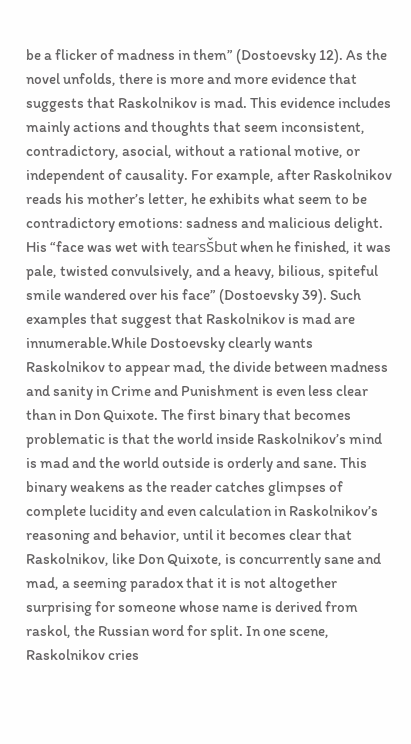be a flicker of madness in them” (Dostoevsky 12). As the novel unfolds, there is more and more evidence that suggests that Raskolnikov is mad. This evidence includes mainly actions and thoughts that seem inconsistent, contradictory, asocial, without a rational motive, or independent of causality. For example, after Raskolnikov reads his mother’s letter, he exhibits what seem to be contradictory emotions: sadness and malicious delight. His “face was wet with tearsŠbut when he finished, it was pale, twisted convulsively, and a heavy, bilious, spiteful smile wandered over his face” (Dostoevsky 39). Such examples that suggest that Raskolnikov is mad are innumerable.While Dostoevsky clearly wants Raskolnikov to appear mad, the divide between madness and sanity in Crime and Punishment is even less clear than in Don Quixote. The first binary that becomes problematic is that the world inside Raskolnikov’s mind is mad and the world outside is orderly and sane. This binary weakens as the reader catches glimpses of complete lucidity and even calculation in Raskolnikov’s reasoning and behavior, until it becomes clear that Raskolnikov, like Don Quixote, is concurrently sane and mad, a seeming paradox that it is not altogether surprising for someone whose name is derived from raskol, the Russian word for split. In one scene, Raskolnikov cries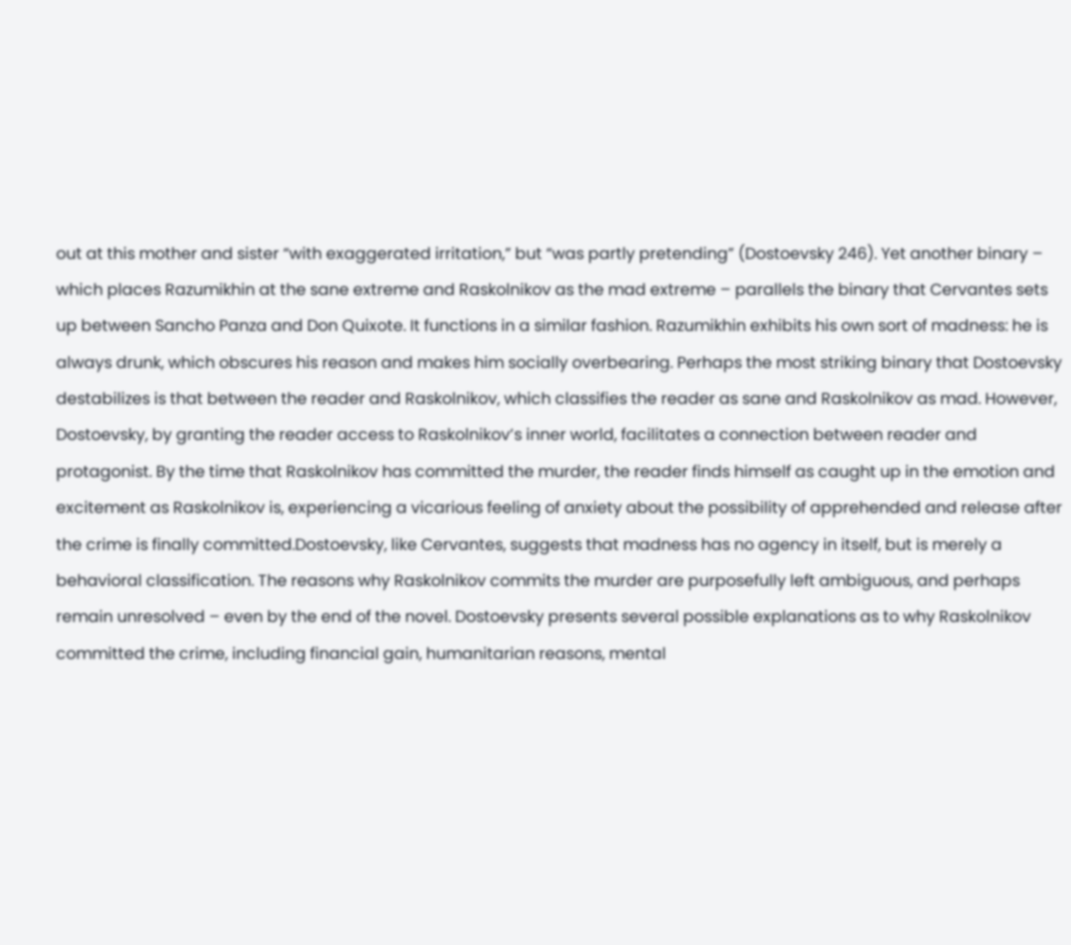out at this mother and sister “with exaggerated irritation,” but “was partly pretending” (Dostoevsky 246). Yet another binary – which places Razumikhin at the sane extreme and Raskolnikov as the mad extreme – parallels the binary that Cervantes sets up between Sancho Panza and Don Quixote. It functions in a similar fashion. Razumikhin exhibits his own sort of madness: he is always drunk, which obscures his reason and makes him socially overbearing. Perhaps the most striking binary that Dostoevsky destabilizes is that between the reader and Raskolnikov, which classifies the reader as sane and Raskolnikov as mad. However, Dostoevsky, by granting the reader access to Raskolnikov’s inner world, facilitates a connection between reader and protagonist. By the time that Raskolnikov has committed the murder, the reader finds himself as caught up in the emotion and excitement as Raskolnikov is, experiencing a vicarious feeling of anxiety about the possibility of apprehended and release after the crime is finally committed.Dostoevsky, like Cervantes, suggests that madness has no agency in itself, but is merely a behavioral classification. The reasons why Raskolnikov commits the murder are purposefully left ambiguous, and perhaps remain unresolved – even by the end of the novel. Dostoevsky presents several possible explanations as to why Raskolnikov committed the crime, including financial gain, humanitarian reasons, mental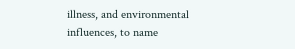illness, and environmental influences, to name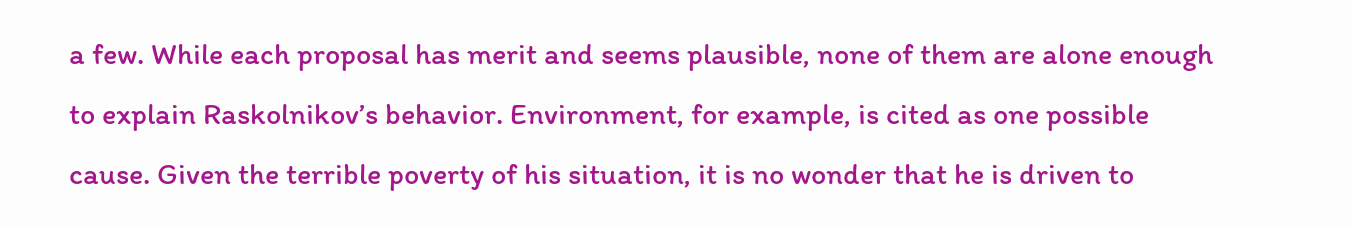a few. While each proposal has merit and seems plausible, none of them are alone enough to explain Raskolnikov’s behavior. Environment, for example, is cited as one possible cause. Given the terrible poverty of his situation, it is no wonder that he is driven to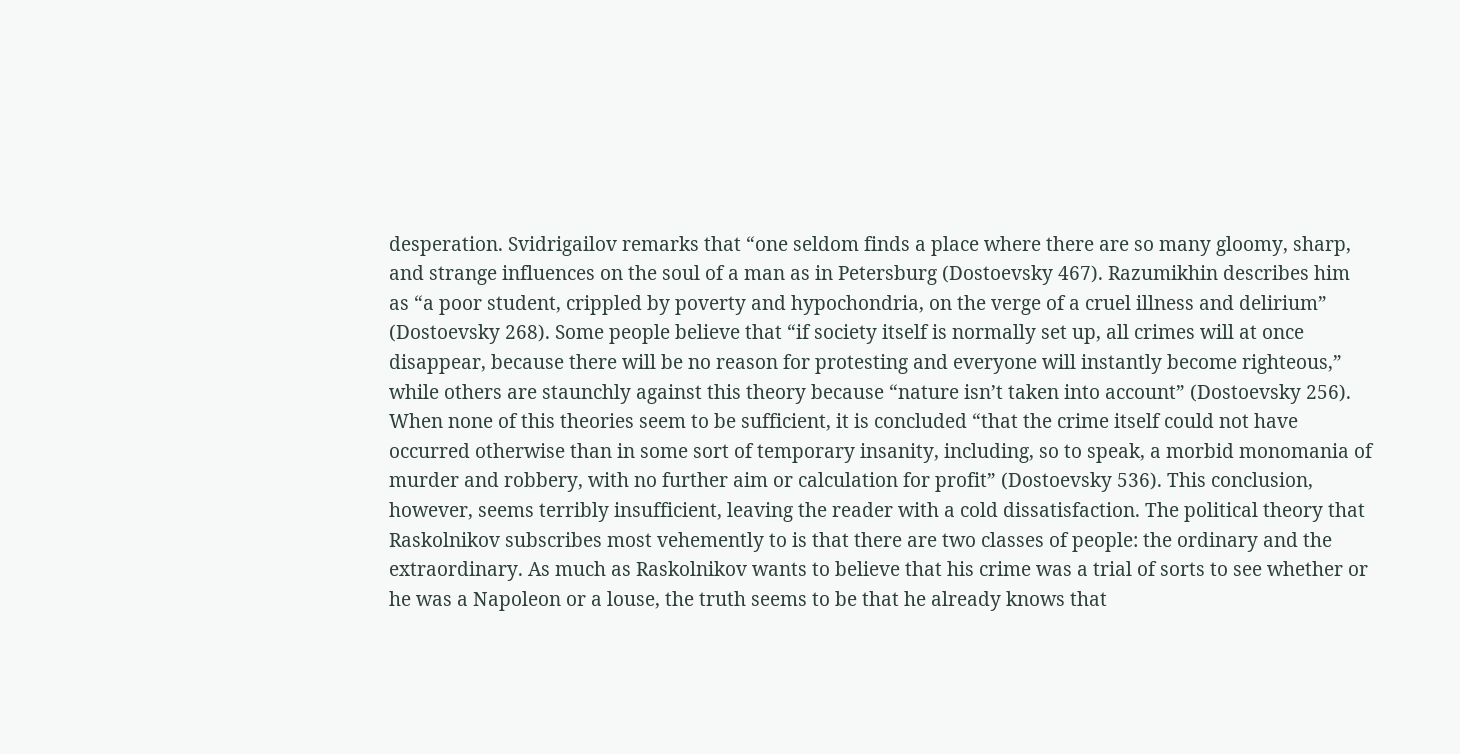desperation. Svidrigailov remarks that “one seldom finds a place where there are so many gloomy, sharp, and strange influences on the soul of a man as in Petersburg (Dostoevsky 467). Razumikhin describes him as “a poor student, crippled by poverty and hypochondria, on the verge of a cruel illness and delirium” (Dostoevsky 268). Some people believe that “if society itself is normally set up, all crimes will at once disappear, because there will be no reason for protesting and everyone will instantly become righteous,” while others are staunchly against this theory because “nature isn’t taken into account” (Dostoevsky 256). When none of this theories seem to be sufficient, it is concluded “that the crime itself could not have occurred otherwise than in some sort of temporary insanity, including, so to speak, a morbid monomania of murder and robbery, with no further aim or calculation for profit” (Dostoevsky 536). This conclusion, however, seems terribly insufficient, leaving the reader with a cold dissatisfaction. The political theory that Raskolnikov subscribes most vehemently to is that there are two classes of people: the ordinary and the extraordinary. As much as Raskolnikov wants to believe that his crime was a trial of sorts to see whether or he was a Napoleon or a louse, the truth seems to be that he already knows that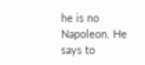he is no Napoleon. He says to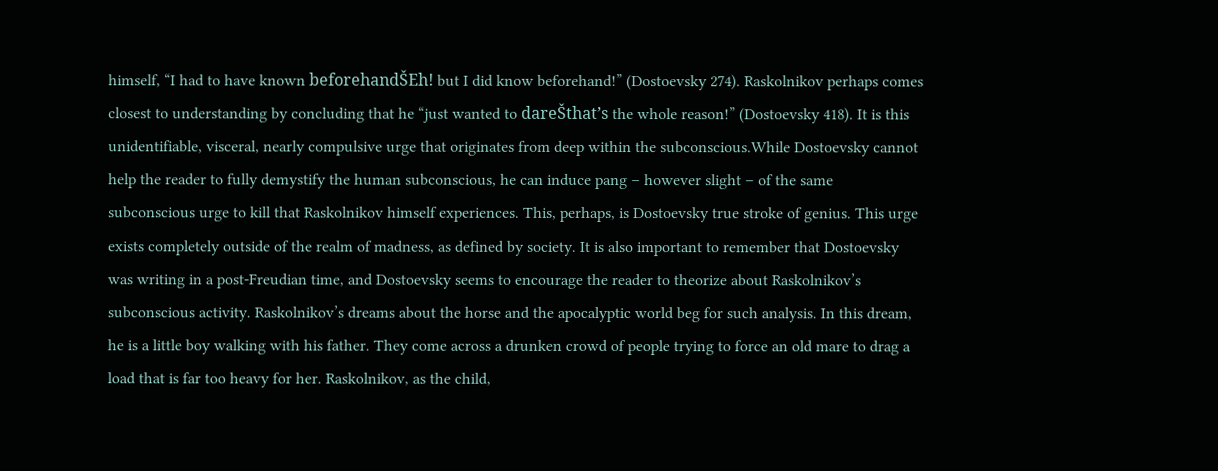himself, “I had to have known beforehandŠEh! but I did know beforehand!” (Dostoevsky 274). Raskolnikov perhaps comes closest to understanding by concluding that he “just wanted to dareŠthat’s the whole reason!” (Dostoevsky 418). It is this unidentifiable, visceral, nearly compulsive urge that originates from deep within the subconscious.While Dostoevsky cannot help the reader to fully demystify the human subconscious, he can induce pang – however slight – of the same subconscious urge to kill that Raskolnikov himself experiences. This, perhaps, is Dostoevsky true stroke of genius. This urge exists completely outside of the realm of madness, as defined by society. It is also important to remember that Dostoevsky was writing in a post-Freudian time, and Dostoevsky seems to encourage the reader to theorize about Raskolnikov’s subconscious activity. Raskolnikov’s dreams about the horse and the apocalyptic world beg for such analysis. In this dream, he is a little boy walking with his father. They come across a drunken crowd of people trying to force an old mare to drag a load that is far too heavy for her. Raskolnikov, as the child,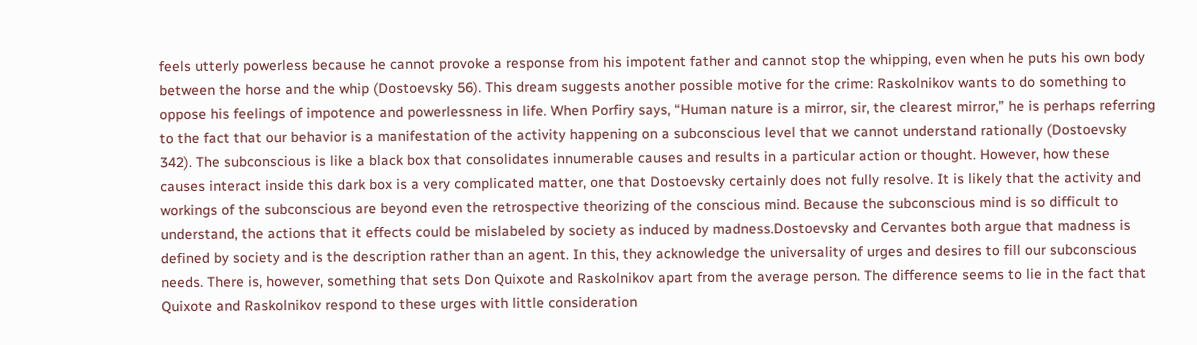feels utterly powerless because he cannot provoke a response from his impotent father and cannot stop the whipping, even when he puts his own body between the horse and the whip (Dostoevsky 56). This dream suggests another possible motive for the crime: Raskolnikov wants to do something to oppose his feelings of impotence and powerlessness in life. When Porfiry says, “Human nature is a mirror, sir, the clearest mirror,” he is perhaps referring to the fact that our behavior is a manifestation of the activity happening on a subconscious level that we cannot understand rationally (Dostoevsky 342). The subconscious is like a black box that consolidates innumerable causes and results in a particular action or thought. However, how these causes interact inside this dark box is a very complicated matter, one that Dostoevsky certainly does not fully resolve. It is likely that the activity and workings of the subconscious are beyond even the retrospective theorizing of the conscious mind. Because the subconscious mind is so difficult to understand, the actions that it effects could be mislabeled by society as induced by madness.Dostoevsky and Cervantes both argue that madness is defined by society and is the description rather than an agent. In this, they acknowledge the universality of urges and desires to fill our subconscious needs. There is, however, something that sets Don Quixote and Raskolnikov apart from the average person. The difference seems to lie in the fact that Quixote and Raskolnikov respond to these urges with little consideration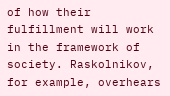of how their fulfillment will work in the framework of society. Raskolnikov, for example, overhears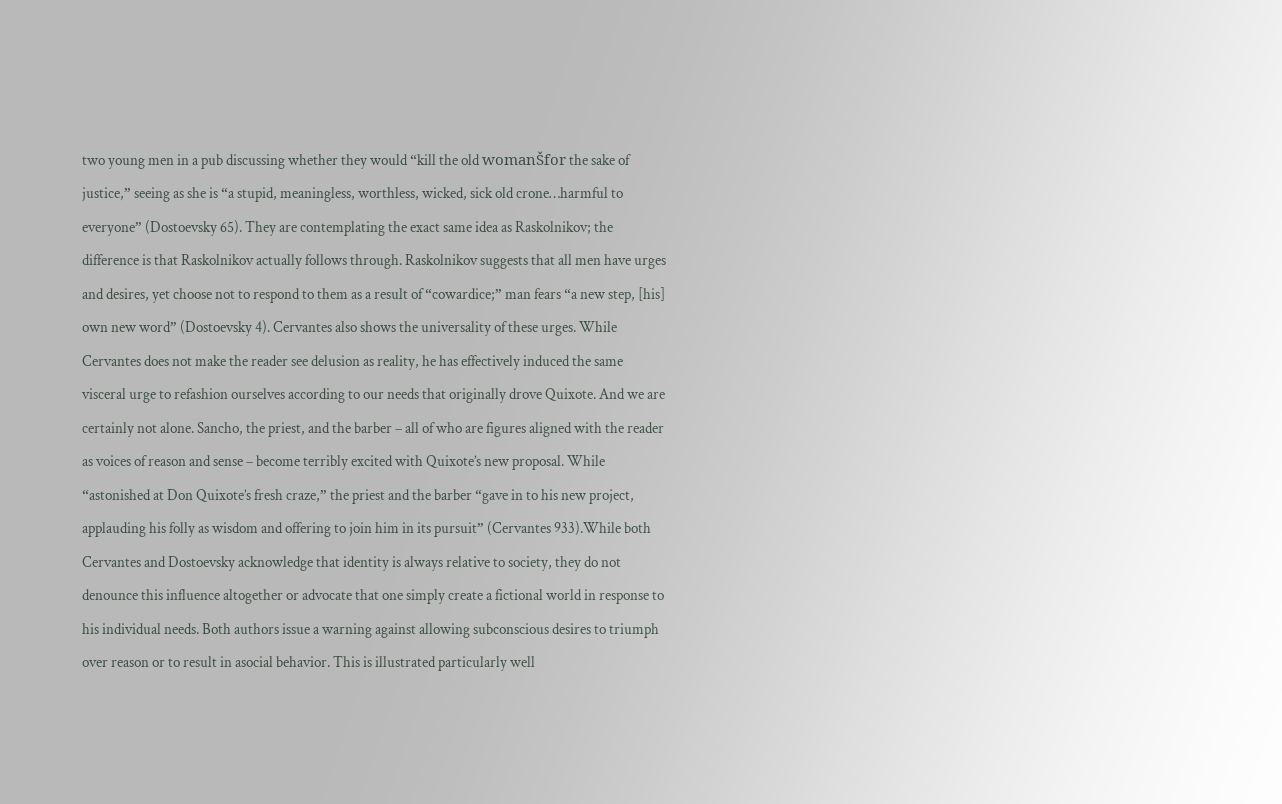two young men in a pub discussing whether they would “kill the old womanŠfor the sake of justice,” seeing as she is “a stupid, meaningless, worthless, wicked, sick old crone…harmful to everyone” (Dostoevsky 65). They are contemplating the exact same idea as Raskolnikov; the difference is that Raskolnikov actually follows through. Raskolnikov suggests that all men have urges and desires, yet choose not to respond to them as a result of “cowardice;” man fears “a new step, [his] own new word” (Dostoevsky 4). Cervantes also shows the universality of these urges. While Cervantes does not make the reader see delusion as reality, he has effectively induced the same visceral urge to refashion ourselves according to our needs that originally drove Quixote. And we are certainly not alone. Sancho, the priest, and the barber – all of who are figures aligned with the reader as voices of reason and sense – become terribly excited with Quixote’s new proposal. While “astonished at Don Quixote’s fresh craze,” the priest and the barber “gave in to his new project, applauding his folly as wisdom and offering to join him in its pursuit” (Cervantes 933).While both Cervantes and Dostoevsky acknowledge that identity is always relative to society, they do not denounce this influence altogether or advocate that one simply create a fictional world in response to his individual needs. Both authors issue a warning against allowing subconscious desires to triumph over reason or to result in asocial behavior. This is illustrated particularly well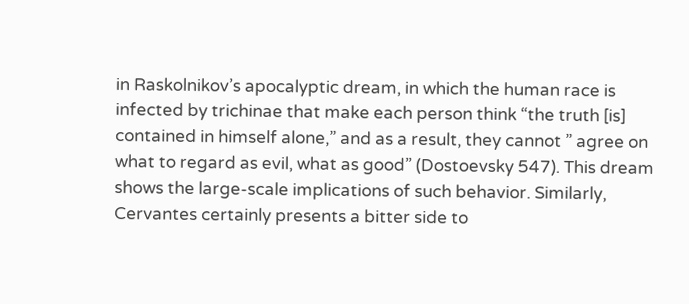in Raskolnikov’s apocalyptic dream, in which the human race is infected by trichinae that make each person think “the truth [is] contained in himself alone,” and as a result, they cannot ” agree on what to regard as evil, what as good” (Dostoevsky 547). This dream shows the large-scale implications of such behavior. Similarly, Cervantes certainly presents a bitter side to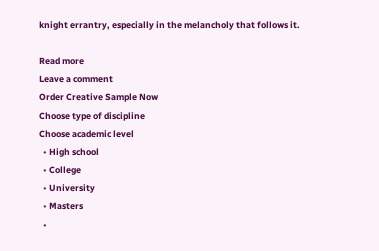knight errantry, especially in the melancholy that follows it.

Read more
Leave a comment
Order Creative Sample Now
Choose type of discipline
Choose academic level
  • High school
  • College
  • University
  • Masters
  •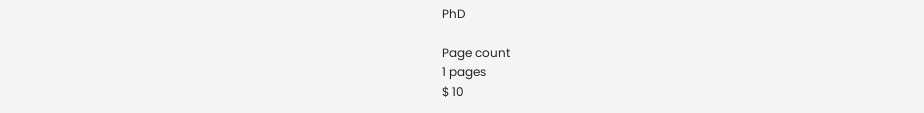PhD

Page count
1 pages
$ 10